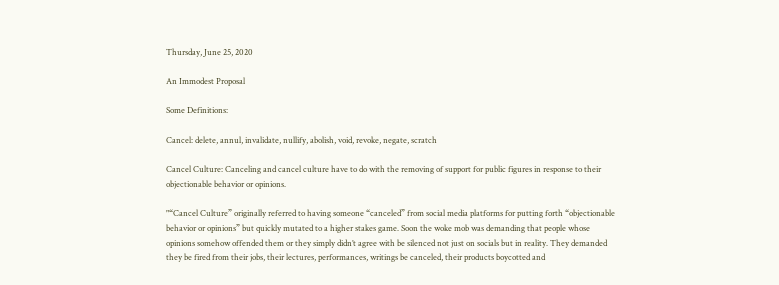Thursday, June 25, 2020

An Immodest Proposal

Some Definitions:

Cancel: delete, annul, invalidate, nullify, abolish, void, revoke, negate, scratch

Cancel Culture: Canceling and cancel culture have to do with the removing of support for public figures in response to their objectionable behavior or opinions.

"“Cancel Culture” originally referred to having someone “canceled” from social media platforms for putting forth “objectionable behavior or opinions” but quickly mutated to a higher stakes game. Soon the woke mob was demanding that people whose opinions somehow offended them or they simply didn’t agree with be silenced not just on socials but in reality. They demanded they be fired from their jobs, their lectures, performances, writings be canceled, their products boycotted and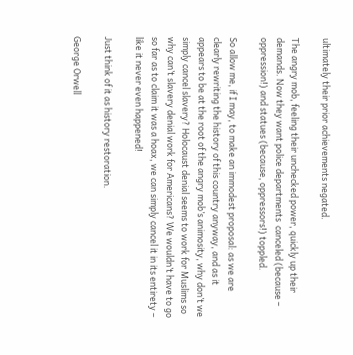ultimately their prior achievements negated.

The angry mob, feeling their unchecked power, quickly up their demands. Now they want police departments  canceled (because – oppression!) and statues (because, oppressors!) toppled.

So allow me, if I may, to make an immodest proposal: as we are clearly rewriting the history of this country anyway, and as it appears to be at the root of the angry mob’s animosity, why don’t we simply cancel slavery? Holocaust denial seems to work for Muslims so why can’t slavery denial work for Americans? We wouldn’t have to go so far as to claim it was a hoax, we can simply cancel it in its entirety – like it never even happened!

Just think of it as history restoration.

George Orwell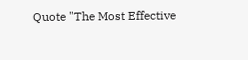Quote "The Most Effective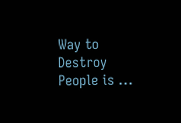Way to Destroy People is ...